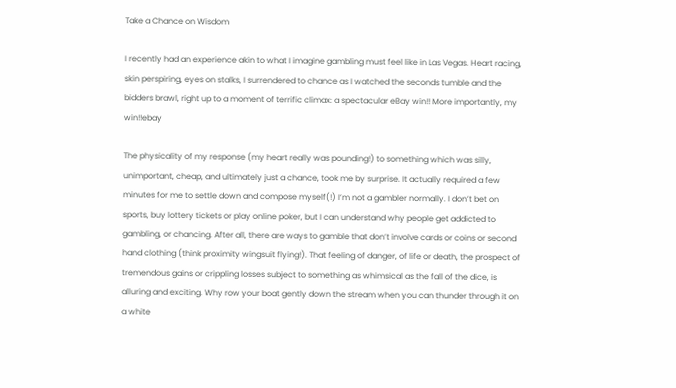Take a Chance on Wisdom

I recently had an experience akin to what I imagine gambling must feel like in Las Vegas. Heart racing, skin perspiring, eyes on stalks, I surrendered to chance as I watched the seconds tumble and the bidders brawl, right up to a moment of terrific climax: a spectacular eBay win!! More importantly, my win!!ebay

The physicality of my response (my heart really was pounding!) to something which was silly, unimportant, cheap, and ultimately just a chance, took me by surprise. It actually required a few minutes for me to settle down and compose myself(!) I’m not a gambler normally. I don’t bet on sports, buy lottery tickets or play online poker, but I can understand why people get addicted to gambling, or chancing. After all, there are ways to gamble that don’t involve cards or coins or second hand clothing (think proximity wingsuit flying!). That feeling of danger, of life or death, the prospect of tremendous gains or crippling losses subject to something as whimsical as the fall of the dice, is alluring and exciting. Why row your boat gently down the stream when you can thunder through it on a white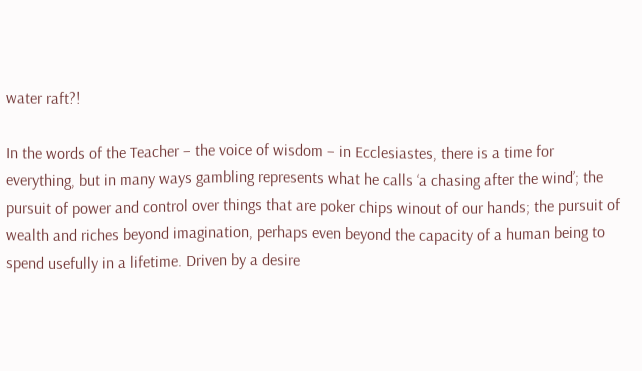water raft?!

In the words of the Teacher – the voice of wisdom – in Ecclesiastes, there is a time for everything, but in many ways gambling represents what he calls ‘a chasing after the wind’; the pursuit of power and control over things that are poker chips winout of our hands; the pursuit of wealth and riches beyond imagination, perhaps even beyond the capacity of a human being to spend usefully in a lifetime. Driven by a desire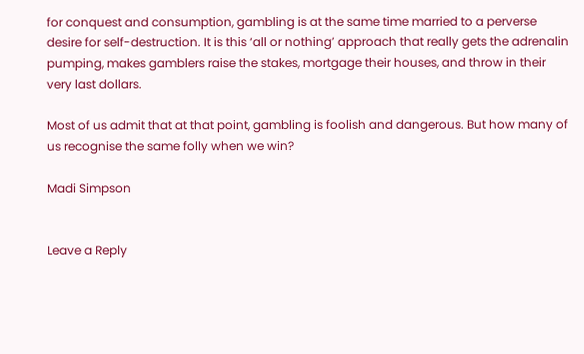for conquest and consumption, gambling is at the same time married to a perverse desire for self-destruction. It is this ‘all or nothing’ approach that really gets the adrenalin pumping, makes gamblers raise the stakes, mortgage their houses, and throw in their very last dollars.

Most of us admit that at that point, gambling is foolish and dangerous. But how many of us recognise the same folly when we win?

Madi Simpson


Leave a Reply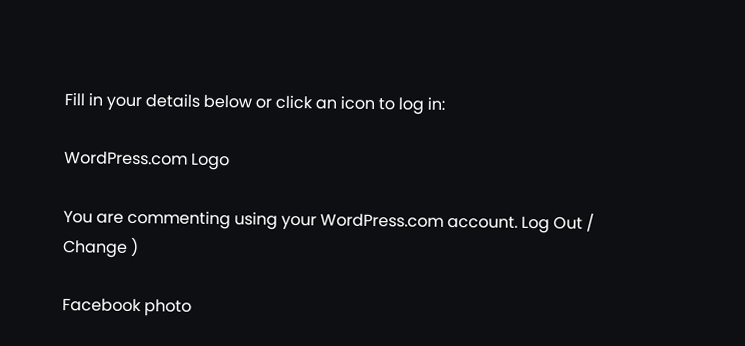Fill in your details below or click an icon to log in:

WordPress.com Logo

You are commenting using your WordPress.com account. Log Out /  Change )

Facebook photo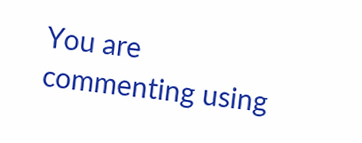You are commenting using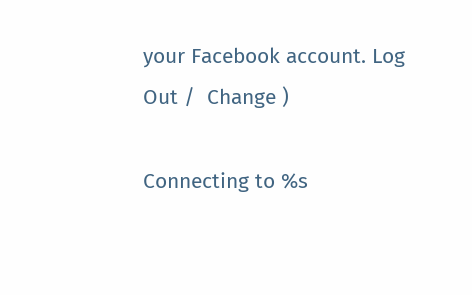your Facebook account. Log Out /  Change )

Connecting to %s